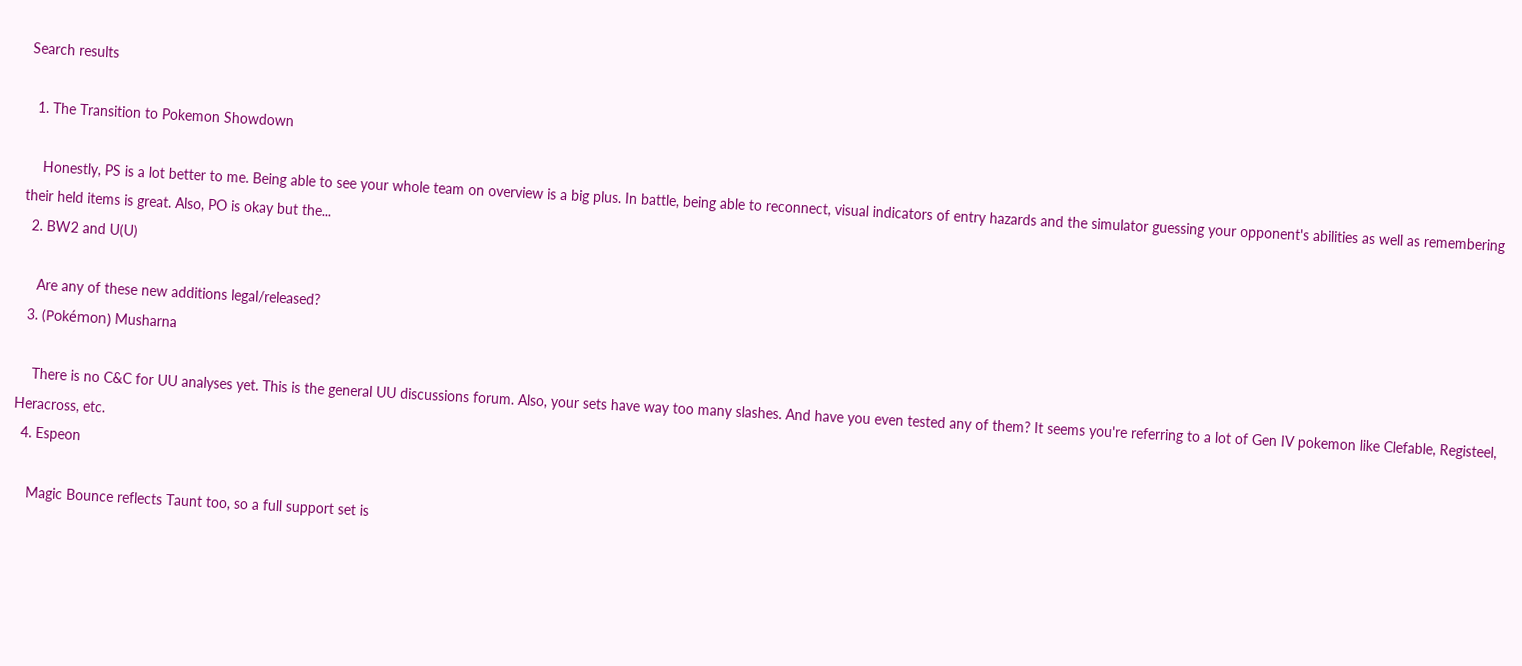Search results

  1. The Transition to Pokemon Showdown

    Honestly, PS is a lot better to me. Being able to see your whole team on overview is a big plus. In battle, being able to reconnect, visual indicators of entry hazards and the simulator guessing your opponent's abilities as well as remembering their held items is great. Also, PO is okay but the...
  2. BW2 and U(U)

    Are any of these new additions legal/released?
  3. (Pokémon) Musharna

    There is no C&C for UU analyses yet. This is the general UU discussions forum. Also, your sets have way too many slashes. And have you even tested any of them? It seems you're referring to a lot of Gen IV pokemon like Clefable, Registeel, Heracross, etc.
  4. Espeon

    Magic Bounce reflects Taunt too, so a full support set is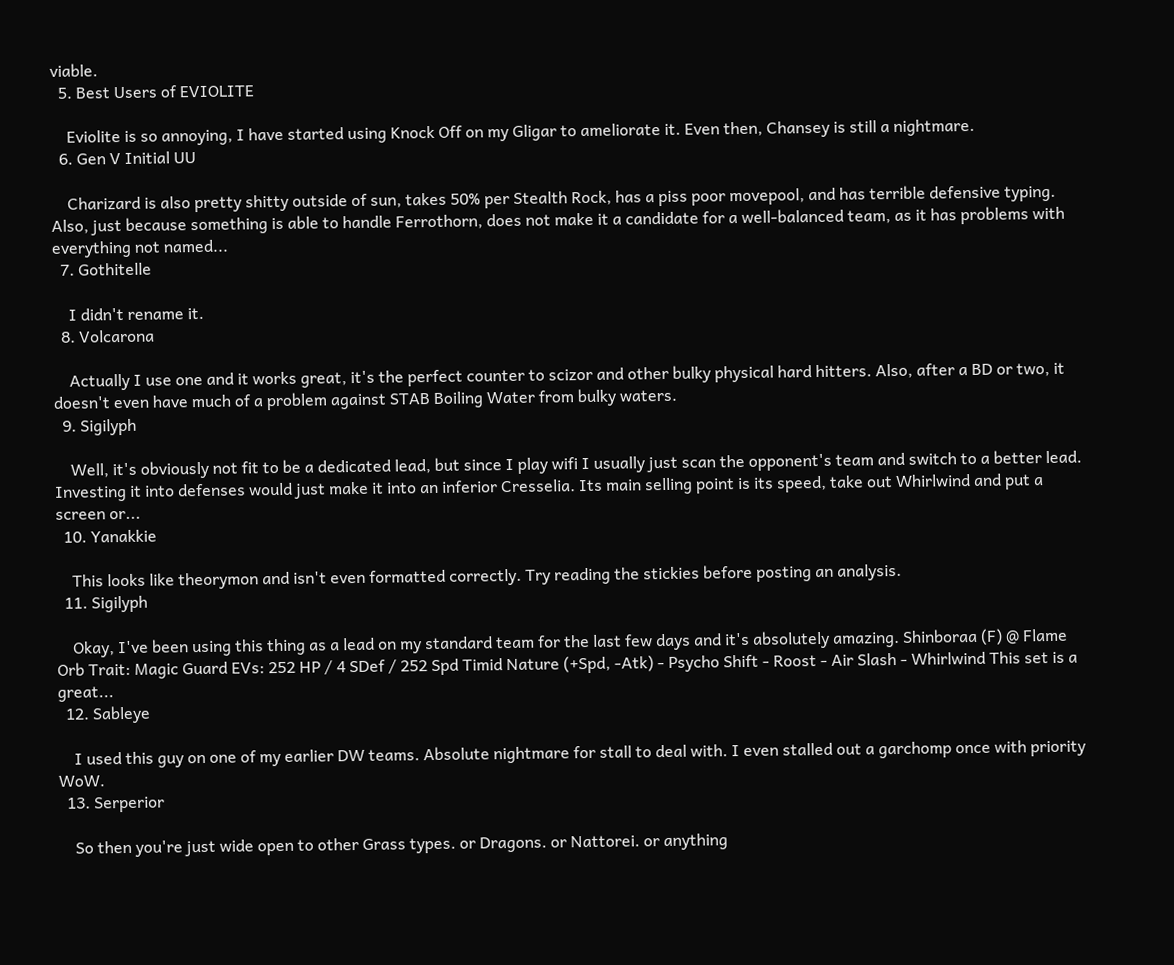viable.
  5. Best Users of EVIOLITE

    Eviolite is so annoying, I have started using Knock Off on my Gligar to ameliorate it. Even then, Chansey is still a nightmare.
  6. Gen V Initial UU

    Charizard is also pretty shitty outside of sun, takes 50% per Stealth Rock, has a piss poor movepool, and has terrible defensive typing. Also, just because something is able to handle Ferrothorn, does not make it a candidate for a well-balanced team, as it has problems with everything not named...
  7. Gothitelle

    I didn't rename it.
  8. Volcarona

    Actually I use one and it works great, it's the perfect counter to scizor and other bulky physical hard hitters. Also, after a BD or two, it doesn't even have much of a problem against STAB Boiling Water from bulky waters.
  9. Sigilyph

    Well, it's obviously not fit to be a dedicated lead, but since I play wifi I usually just scan the opponent's team and switch to a better lead. Investing it into defenses would just make it into an inferior Cresselia. Its main selling point is its speed, take out Whirlwind and put a screen or...
  10. Yanakkie

    This looks like theorymon and isn't even formatted correctly. Try reading the stickies before posting an analysis.
  11. Sigilyph

    Okay, I've been using this thing as a lead on my standard team for the last few days and it's absolutely amazing. Shinboraa (F) @ Flame Orb Trait: Magic Guard EVs: 252 HP / 4 SDef / 252 Spd Timid Nature (+Spd, -Atk) - Psycho Shift - Roost - Air Slash - Whirlwind This set is a great...
  12. Sableye

    I used this guy on one of my earlier DW teams. Absolute nightmare for stall to deal with. I even stalled out a garchomp once with priority WoW.
  13. Serperior

    So then you're just wide open to other Grass types. or Dragons. or Nattorei. or anything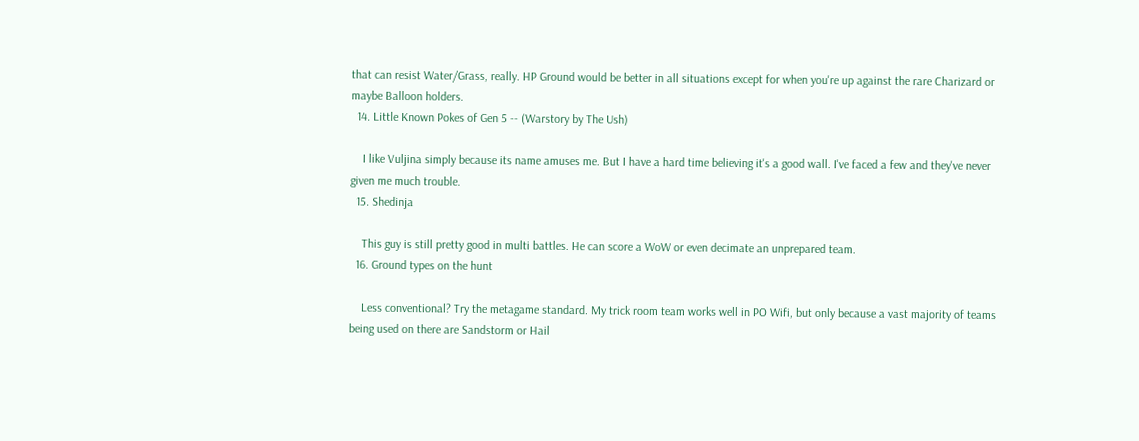that can resist Water/Grass, really. HP Ground would be better in all situations except for when you're up against the rare Charizard or maybe Balloon holders.
  14. Little Known Pokes of Gen 5 -- (Warstory by The Ush)

    I like Vuljina simply because its name amuses me. But I have a hard time believing it's a good wall. I've faced a few and they've never given me much trouble.
  15. Shedinja

    This guy is still pretty good in multi battles. He can score a WoW or even decimate an unprepared team.
  16. Ground types on the hunt

    Less conventional? Try the metagame standard. My trick room team works well in PO Wifi, but only because a vast majority of teams being used on there are Sandstorm or Hail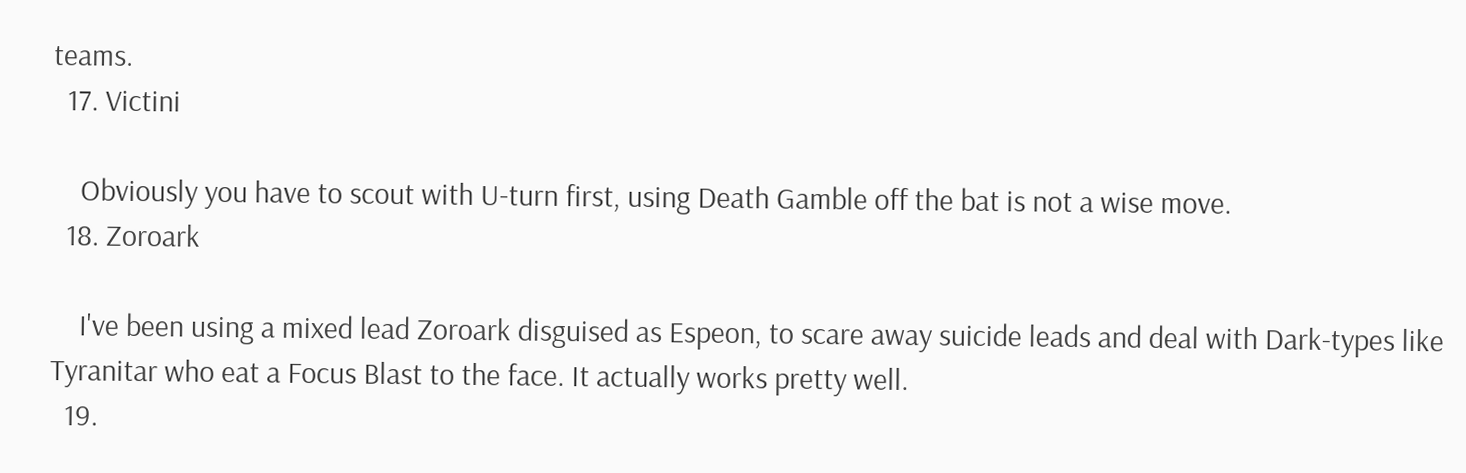teams.
  17. Victini

    Obviously you have to scout with U-turn first, using Death Gamble off the bat is not a wise move.
  18. Zoroark

    I've been using a mixed lead Zoroark disguised as Espeon, to scare away suicide leads and deal with Dark-types like Tyranitar who eat a Focus Blast to the face. It actually works pretty well.
  19.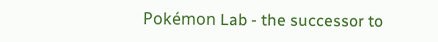Pokémon Lab - the successor to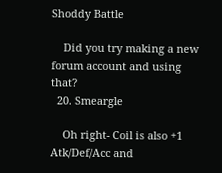Shoddy Battle

    Did you try making a new forum account and using that?
  20. Smeargle

    Oh right- Coil is also +1 Atk/Def/Acc and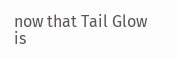now that Tail Glow is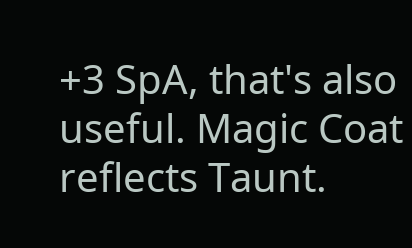+3 SpA, that's also useful. Magic Coat reflects Taunt.